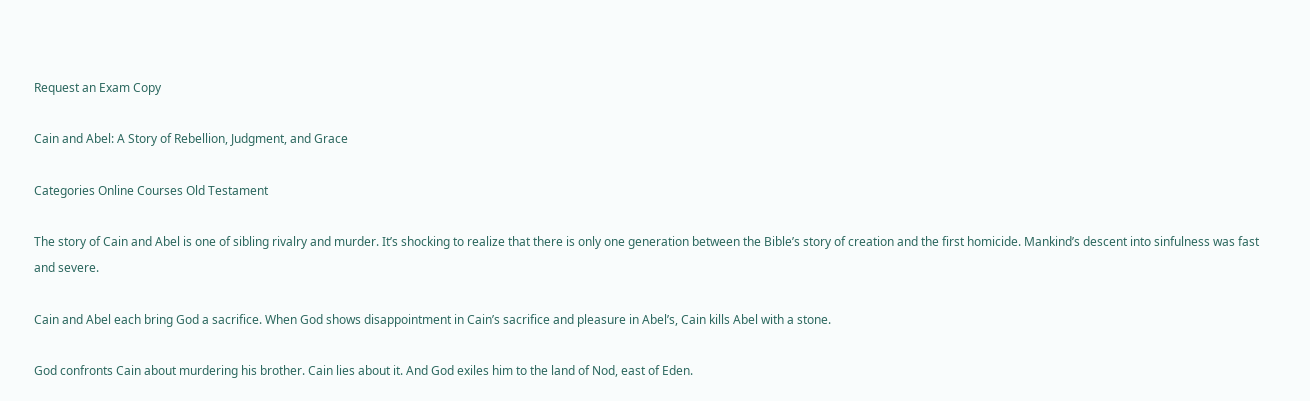Request an Exam Copy

Cain and Abel: A Story of Rebellion, Judgment, and Grace

Categories Online Courses Old Testament

The story of Cain and Abel is one of sibling rivalry and murder. It’s shocking to realize that there is only one generation between the Bible’s story of creation and the first homicide. Mankind’s descent into sinfulness was fast and severe.

Cain and Abel each bring God a sacrifice. When God shows disappointment in Cain’s sacrifice and pleasure in Abel’s, Cain kills Abel with a stone.

God confronts Cain about murdering his brother. Cain lies about it. And God exiles him to the land of Nod, east of Eden.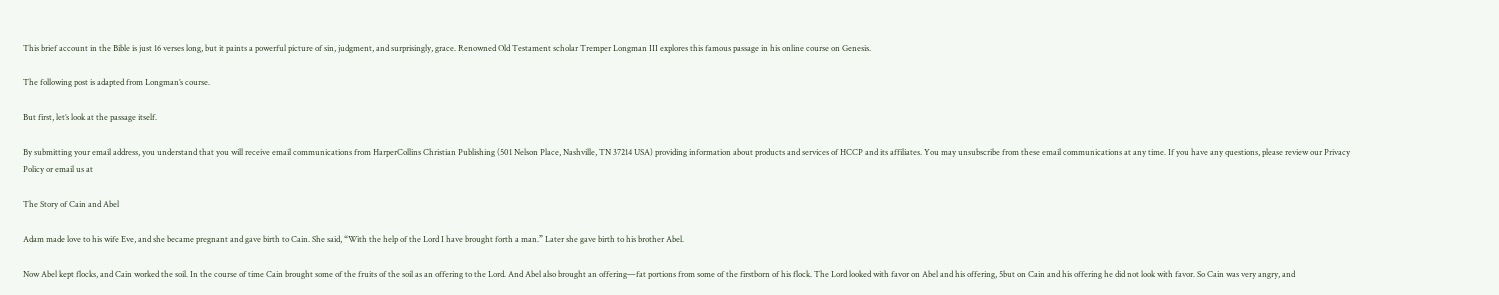This brief account in the Bible is just 16 verses long, but it paints a powerful picture of sin, judgment, and surprisingly, grace. Renowned Old Testament scholar Tremper Longman III explores this famous passage in his online course on Genesis.

The following post is adapted from Longman’s course.

But first, let’s look at the passage itself.

By submitting your email address, you understand that you will receive email communications from HarperCollins Christian Publishing (501 Nelson Place, Nashville, TN 37214 USA) providing information about products and services of HCCP and its affiliates. You may unsubscribe from these email communications at any time. If you have any questions, please review our Privacy Policy or email us at

The Story of Cain and Abel

Adam made love to his wife Eve, and she became pregnant and gave birth to Cain. She said, “With the help of the Lord I have brought forth a man.” Later she gave birth to his brother Abel.

Now Abel kept flocks, and Cain worked the soil. In the course of time Cain brought some of the fruits of the soil as an offering to the Lord. And Abel also brought an offering—fat portions from some of the firstborn of his flock. The Lord looked with favor on Abel and his offering, 5but on Cain and his offering he did not look with favor. So Cain was very angry, and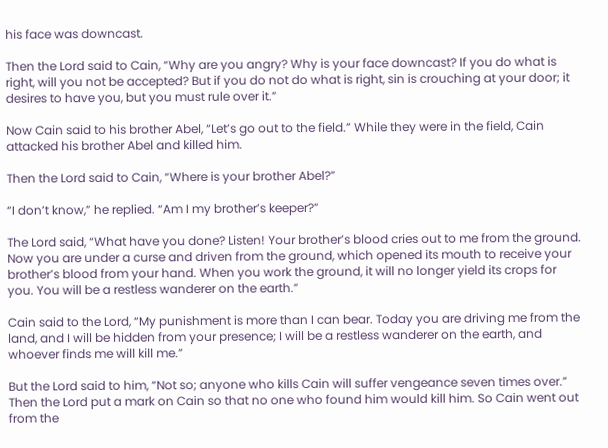his face was downcast.

Then the Lord said to Cain, “Why are you angry? Why is your face downcast? If you do what is right, will you not be accepted? But if you do not do what is right, sin is crouching at your door; it desires to have you, but you must rule over it.”

Now Cain said to his brother Abel, “Let’s go out to the field.” While they were in the field, Cain attacked his brother Abel and killed him.

Then the Lord said to Cain, “Where is your brother Abel?”

“I don’t know,” he replied. “Am I my brother’s keeper?”

The Lord said, “What have you done? Listen! Your brother’s blood cries out to me from the ground. Now you are under a curse and driven from the ground, which opened its mouth to receive your brother’s blood from your hand. When you work the ground, it will no longer yield its crops for you. You will be a restless wanderer on the earth.”

Cain said to the Lord, “My punishment is more than I can bear. Today you are driving me from the land, and I will be hidden from your presence; I will be a restless wanderer on the earth, and whoever finds me will kill me.”

But the Lord said to him, “Not so; anyone who kills Cain will suffer vengeance seven times over.” Then the Lord put a mark on Cain so that no one who found him would kill him. So Cain went out from the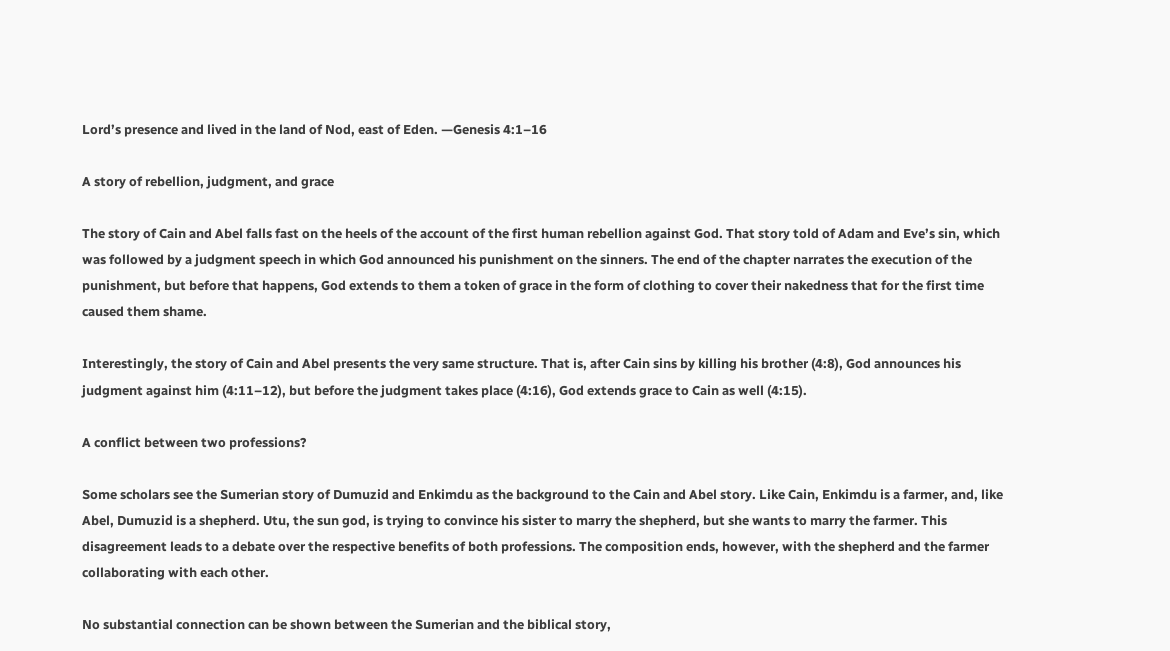Lord’s presence and lived in the land of Nod, east of Eden. —Genesis 4:1–16

A story of rebellion, judgment, and grace

The story of Cain and Abel falls fast on the heels of the account of the first human rebellion against God. That story told of Adam and Eve’s sin, which was followed by a judgment speech in which God announced his punishment on the sinners. The end of the chapter narrates the execution of the punishment, but before that happens, God extends to them a token of grace in the form of clothing to cover their nakedness that for the first time caused them shame.

Interestingly, the story of Cain and Abel presents the very same structure. That is, after Cain sins by killing his brother (4:8), God announces his judgment against him (4:11–12), but before the judgment takes place (4:16), God extends grace to Cain as well (4:15).

A conflict between two professions?

Some scholars see the Sumerian story of Dumuzid and Enkimdu as the background to the Cain and Abel story. Like Cain, Enkimdu is a farmer, and, like Abel, Dumuzid is a shepherd. Utu, the sun god, is trying to convince his sister to marry the shepherd, but she wants to marry the farmer. This disagreement leads to a debate over the respective benefits of both professions. The composition ends, however, with the shepherd and the farmer collaborating with each other.

No substantial connection can be shown between the Sumerian and the biblical story,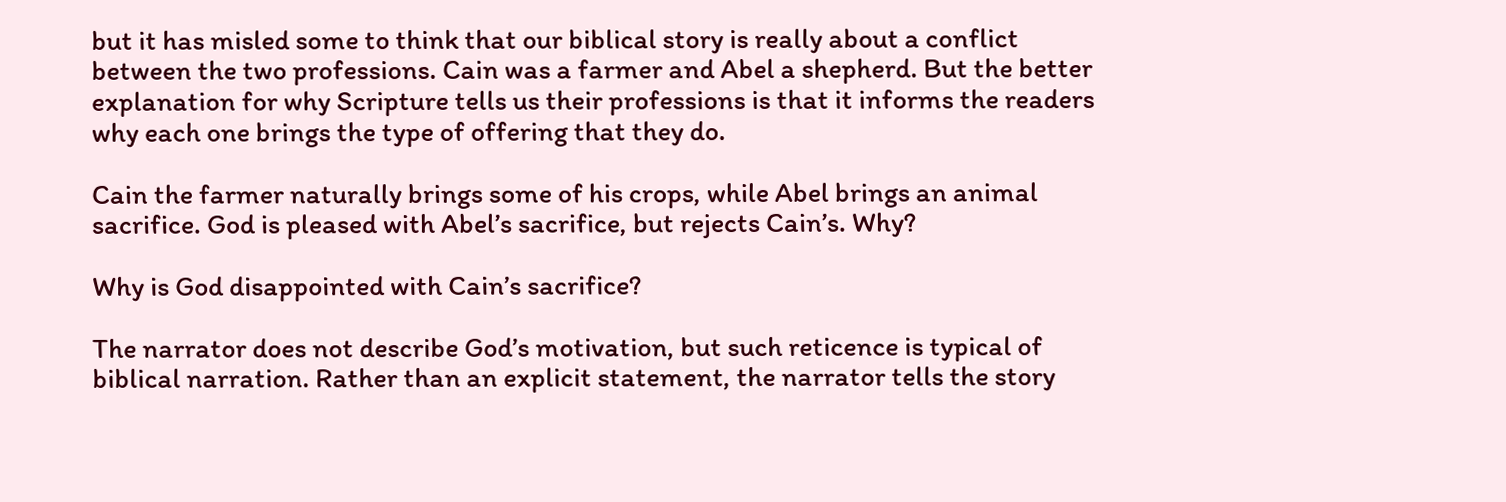but it has misled some to think that our biblical story is really about a conflict between the two professions. Cain was a farmer and Abel a shepherd. But the better explanation for why Scripture tells us their professions is that it informs the readers why each one brings the type of offering that they do.

Cain the farmer naturally brings some of his crops, while Abel brings an animal sacrifice. God is pleased with Abel’s sacrifice, but rejects Cain’s. Why?

Why is God disappointed with Cain’s sacrifice?

The narrator does not describe God’s motivation, but such reticence is typical of biblical narration. Rather than an explicit statement, the narrator tells the story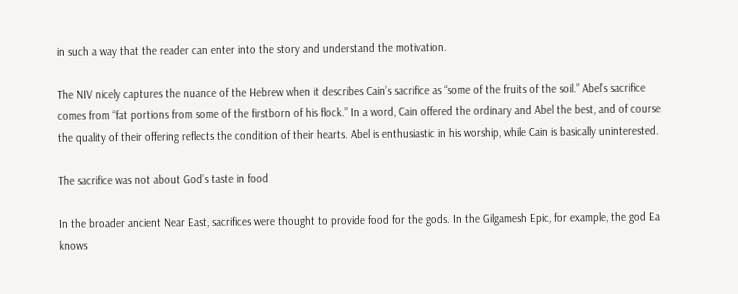in such a way that the reader can enter into the story and understand the motivation.

The NIV nicely captures the nuance of the Hebrew when it describes Cain’s sacrifice as “some of the fruits of the soil.” Abel’s sacrifice comes from “fat portions from some of the firstborn of his flock.” In a word, Cain offered the ordinary and Abel the best, and of course the quality of their offering reflects the condition of their hearts. Abel is enthusiastic in his worship, while Cain is basically uninterested.

The sacrifice was not about God’s taste in food

In the broader ancient Near East, sacrifices were thought to provide food for the gods. In the Gilgamesh Epic, for example, the god Ea knows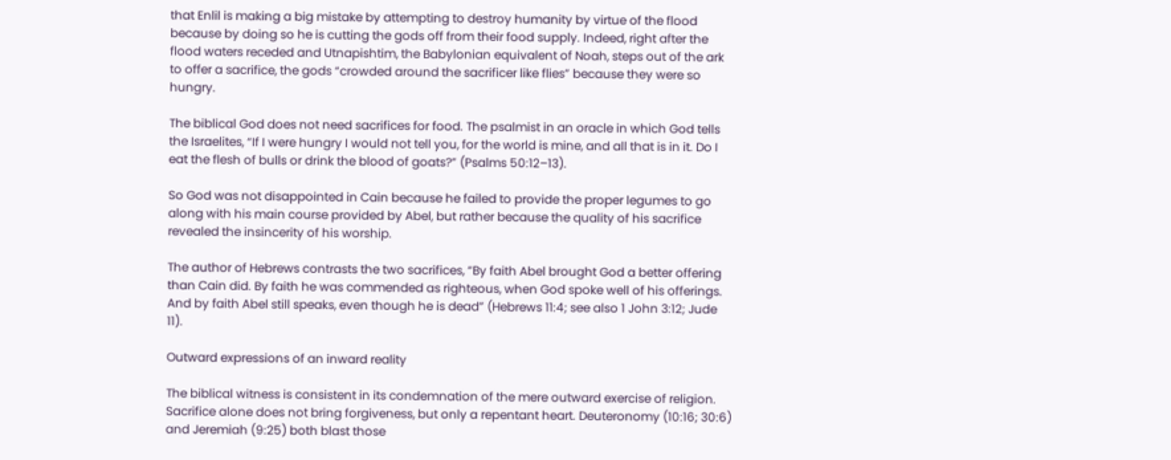that Enlil is making a big mistake by attempting to destroy humanity by virtue of the flood because by doing so he is cutting the gods off from their food supply. Indeed, right after the flood waters receded and Utnapishtim, the Babylonian equivalent of Noah, steps out of the ark to offer a sacrifice, the gods “crowded around the sacrificer like flies” because they were so hungry.

The biblical God does not need sacrifices for food. The psalmist in an oracle in which God tells the Israelites, “If I were hungry I would not tell you, for the world is mine, and all that is in it. Do I eat the flesh of bulls or drink the blood of goats?” (Psalms 50:12–13).

So God was not disappointed in Cain because he failed to provide the proper legumes to go along with his main course provided by Abel, but rather because the quality of his sacrifice revealed the insincerity of his worship.

The author of Hebrews contrasts the two sacrifices, “By faith Abel brought God a better offering than Cain did. By faith he was commended as righteous, when God spoke well of his offerings. And by faith Abel still speaks, even though he is dead” (Hebrews 11:4; see also 1 John 3:12; Jude 11).

Outward expressions of an inward reality

The biblical witness is consistent in its condemnation of the mere outward exercise of religion. Sacrifice alone does not bring forgiveness, but only a repentant heart. Deuteronomy (10:16; 30:6) and Jeremiah (9:25) both blast those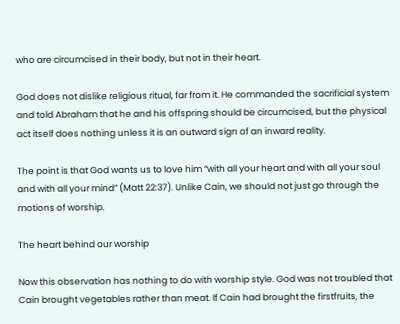who are circumcised in their body, but not in their heart.

God does not dislike religious ritual, far from it. He commanded the sacrificial system and told Abraham that he and his offspring should be circumcised, but the physical act itself does nothing unless it is an outward sign of an inward reality.

The point is that God wants us to love him “with all your heart and with all your soul and with all your mind” (Matt 22:37). Unlike Cain, we should not just go through the motions of worship.

The heart behind our worship

Now this observation has nothing to do with worship style. God was not troubled that Cain brought vegetables rather than meat. If Cain had brought the firstfruits, the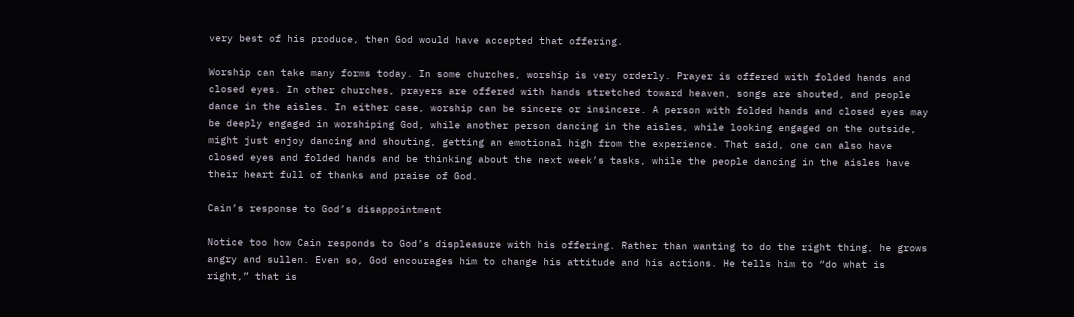very best of his produce, then God would have accepted that offering.

Worship can take many forms today. In some churches, worship is very orderly. Prayer is offered with folded hands and closed eyes. In other churches, prayers are offered with hands stretched toward heaven, songs are shouted, and people dance in the aisles. In either case, worship can be sincere or insincere. A person with folded hands and closed eyes may be deeply engaged in worshiping God, while another person dancing in the aisles, while looking engaged on the outside, might just enjoy dancing and shouting, getting an emotional high from the experience. That said, one can also have closed eyes and folded hands and be thinking about the next week’s tasks, while the people dancing in the aisles have their heart full of thanks and praise of God.

Cain’s response to God’s disappointment

Notice too how Cain responds to God’s displeasure with his offering. Rather than wanting to do the right thing, he grows angry and sullen. Even so, God encourages him to change his attitude and his actions. He tells him to “do what is right,” that is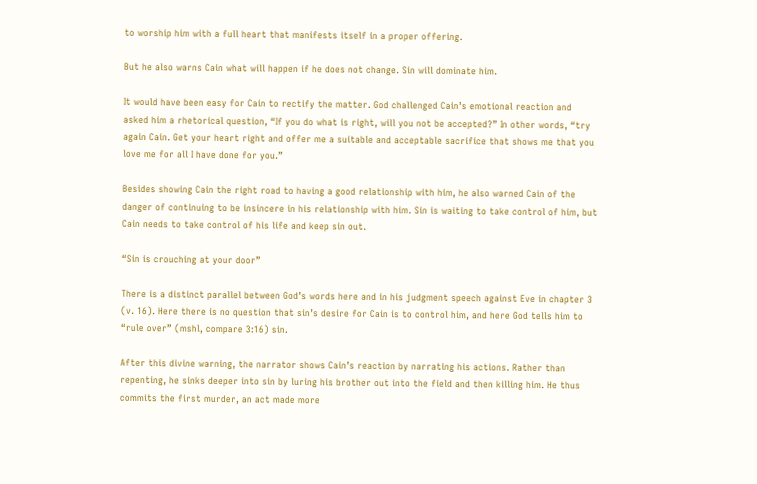to worship him with a full heart that manifests itself in a proper offering.

But he also warns Cain what will happen if he does not change. Sin will dominate him.

It would have been easy for Cain to rectify the matter. God challenged Cain’s emotional reaction and asked him a rhetorical question, “If you do what is right, will you not be accepted?” In other words, “try again Cain. Get your heart right and offer me a suitable and acceptable sacrifice that shows me that you love me for all I have done for you.”

Besides showing Cain the right road to having a good relationship with him, he also warned Cain of the danger of continuing to be insincere in his relationship with him. Sin is waiting to take control of him, but Cain needs to take control of his life and keep sin out.

“Sin is crouching at your door”

There is a distinct parallel between God’s words here and in his judgment speech against Eve in chapter 3 (v. 16). Here there is no question that sin’s desire for Cain is to control him, and here God tells him to “rule over” (mshl, compare 3:16) sin.

After this divine warning, the narrator shows Cain’s reaction by narrating his actions. Rather than repenting, he sinks deeper into sin by luring his brother out into the field and then killing him. He thus commits the first murder, an act made more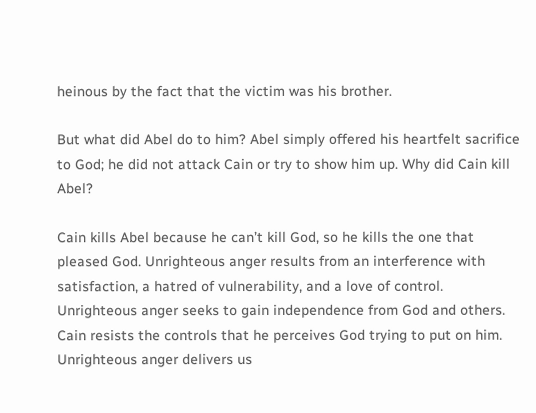heinous by the fact that the victim was his brother.

But what did Abel do to him? Abel simply offered his heartfelt sacrifice to God; he did not attack Cain or try to show him up. Why did Cain kill Abel?

Cain kills Abel because he can’t kill God, so he kills the one that pleased God. Unrighteous anger results from an interference with satisfaction, a hatred of vulnerability, and a love of control. Unrighteous anger seeks to gain independence from God and others. Cain resists the controls that he perceives God trying to put on him. Unrighteous anger delivers us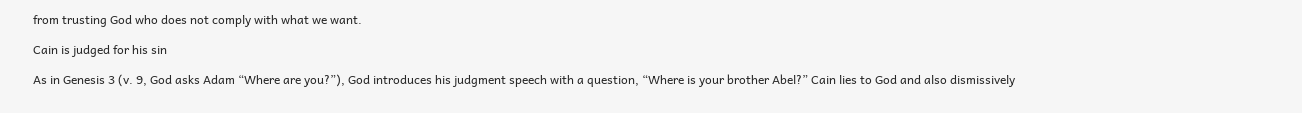from trusting God who does not comply with what we want.

Cain is judged for his sin

As in Genesis 3 (v. 9, God asks Adam “Where are you?”), God introduces his judgment speech with a question, “Where is your brother Abel?” Cain lies to God and also dismissively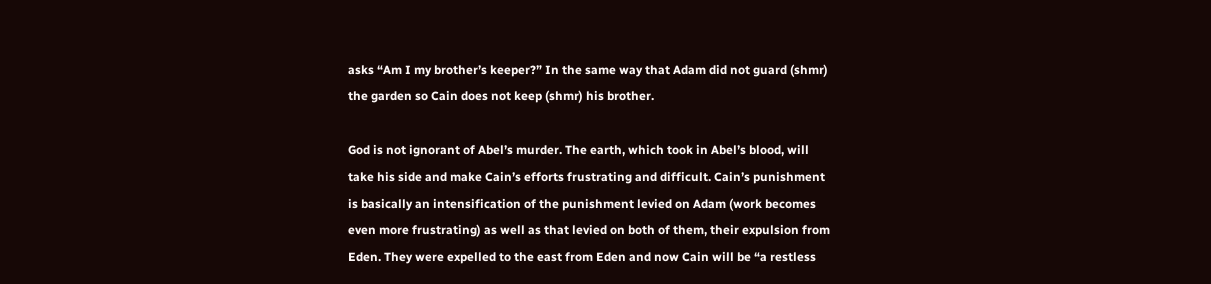asks “Am I my brother’s keeper?” In the same way that Adam did not guard (shmr) the garden so Cain does not keep (shmr) his brother.

God is not ignorant of Abel’s murder. The earth, which took in Abel’s blood, will take his side and make Cain’s efforts frustrating and difficult. Cain’s punishment is basically an intensification of the punishment levied on Adam (work becomes even more frustrating) as well as that levied on both of them, their expulsion from Eden. They were expelled to the east from Eden and now Cain will be “a restless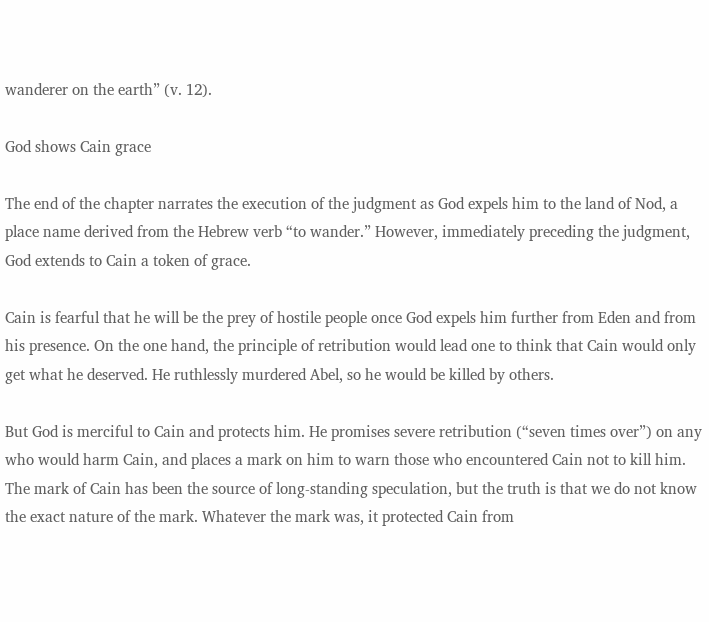wanderer on the earth” (v. 12).

God shows Cain grace

The end of the chapter narrates the execution of the judgment as God expels him to the land of Nod, a place name derived from the Hebrew verb “to wander.” However, immediately preceding the judgment, God extends to Cain a token of grace.

Cain is fearful that he will be the prey of hostile people once God expels him further from Eden and from his presence. On the one hand, the principle of retribution would lead one to think that Cain would only get what he deserved. He ruthlessly murdered Abel, so he would be killed by others.

But God is merciful to Cain and protects him. He promises severe retribution (“seven times over”) on any who would harm Cain, and places a mark on him to warn those who encountered Cain not to kill him. The mark of Cain has been the source of long-standing speculation, but the truth is that we do not know the exact nature of the mark. Whatever the mark was, it protected Cain from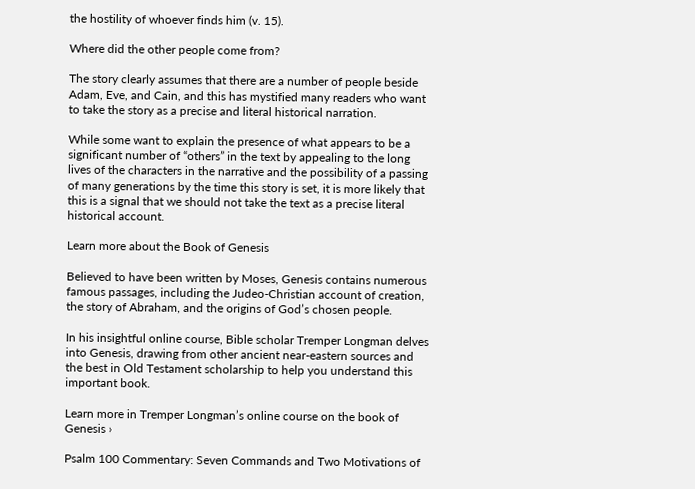the hostility of whoever finds him (v. 15).

Where did the other people come from?

The story clearly assumes that there are a number of people beside Adam, Eve, and Cain, and this has mystified many readers who want to take the story as a precise and literal historical narration.

While some want to explain the presence of what appears to be a significant number of “others” in the text by appealing to the long lives of the characters in the narrative and the possibility of a passing of many generations by the time this story is set, it is more likely that this is a signal that we should not take the text as a precise literal historical account.

Learn more about the Book of Genesis

Believed to have been written by Moses, Genesis contains numerous famous passages, including the Judeo-Christian account of creation, the story of Abraham, and the origins of God’s chosen people.

In his insightful online course, Bible scholar Tremper Longman delves into Genesis, drawing from other ancient near-eastern sources and the best in Old Testament scholarship to help you understand this important book.

Learn more in Tremper Longman’s online course on the book of Genesis ›

Psalm 100 Commentary: Seven Commands and Two Motivations of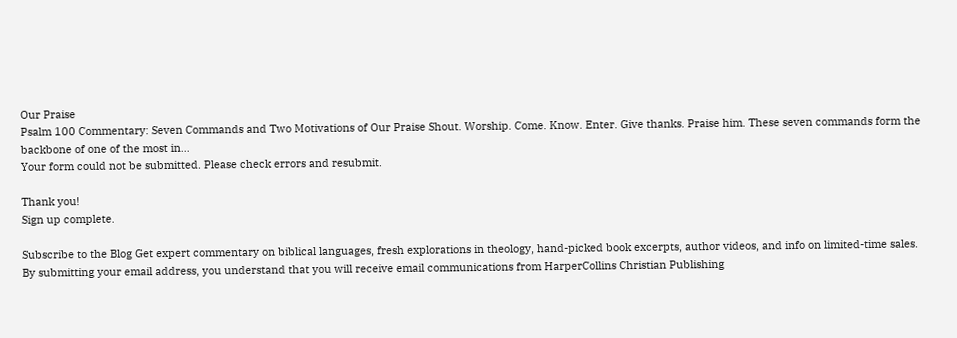Our Praise
Psalm 100 Commentary: Seven Commands and Two Motivations of Our Praise Shout. Worship. Come. Know. Enter. Give thanks. Praise him. These seven commands form the backbone of one of the most in...
Your form could not be submitted. Please check errors and resubmit.

Thank you!
Sign up complete.

Subscribe to the Blog Get expert commentary on biblical languages, fresh explorations in theology, hand-picked book excerpts, author videos, and info on limited-time sales.
By submitting your email address, you understand that you will receive email communications from HarperCollins Christian Publishing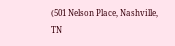(501 Nelson Place, Nashville, TN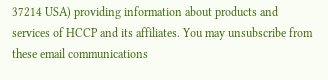37214 USA) providing information about products and services of HCCP and its affiliates. You may unsubscribe from these email communications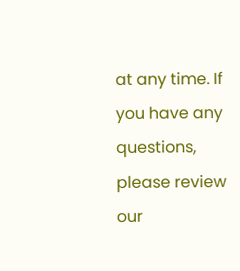at any time. If you have any questions, please review our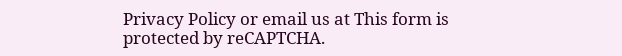Privacy Policy or email us at This form is protected by reCAPTCHA.